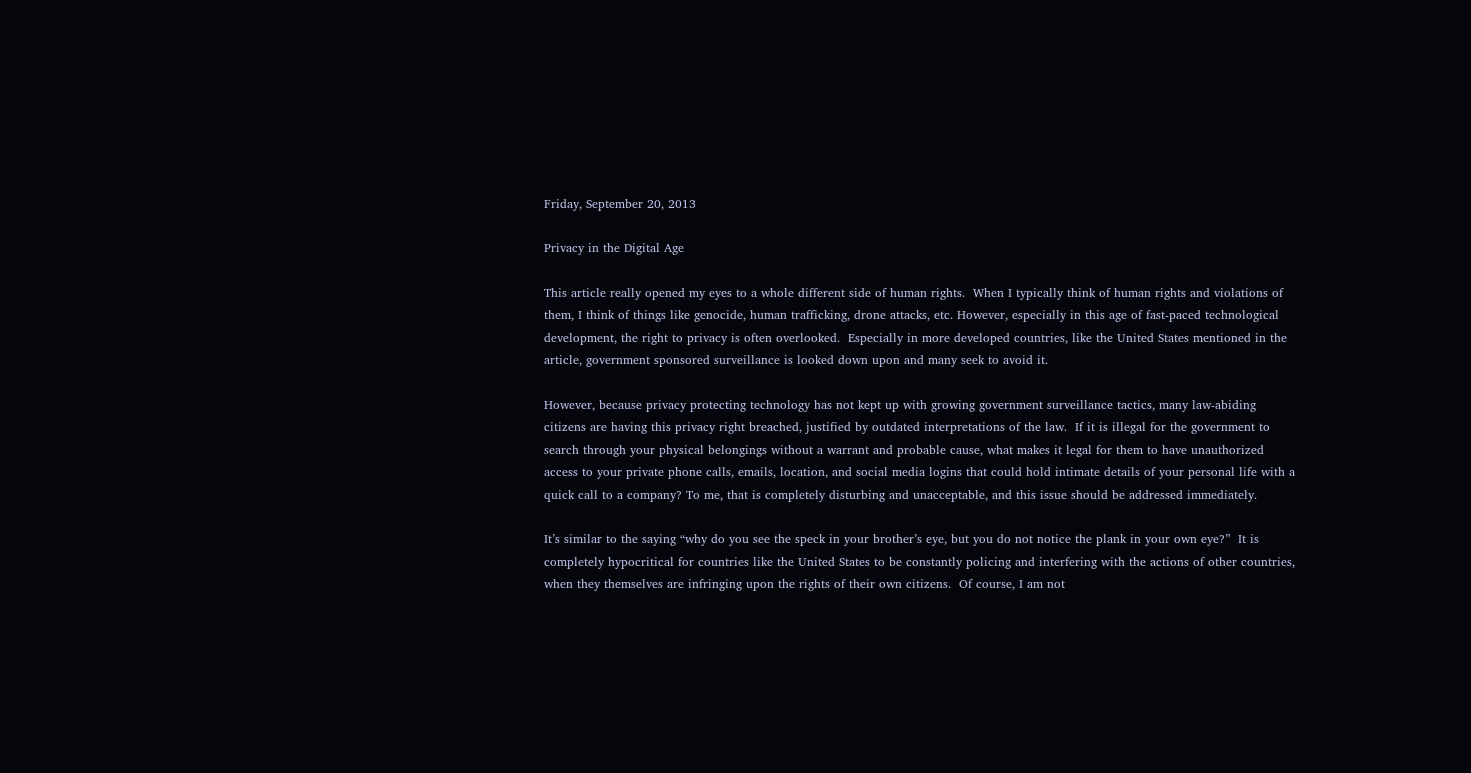Friday, September 20, 2013

Privacy in the Digital Age

This article really opened my eyes to a whole different side of human rights.  When I typically think of human rights and violations of them, I think of things like genocide, human trafficking, drone attacks, etc. However, especially in this age of fast-paced technological development, the right to privacy is often overlooked.  Especially in more developed countries, like the United States mentioned in the article, government sponsored surveillance is looked down upon and many seek to avoid it.

However, because privacy protecting technology has not kept up with growing government surveillance tactics, many law-abiding citizens are having this privacy right breached, justified by outdated interpretations of the law.  If it is illegal for the government to search through your physical belongings without a warrant and probable cause, what makes it legal for them to have unauthorized access to your private phone calls, emails, location, and social media logins that could hold intimate details of your personal life with a quick call to a company? To me, that is completely disturbing and unacceptable, and this issue should be addressed immediately.

It’s similar to the saying “why do you see the speck in your brother’s eye, but you do not notice the plank in your own eye?”  It is completely hypocritical for countries like the United States to be constantly policing and interfering with the actions of other countries, when they themselves are infringing upon the rights of their own citizens.  Of course, I am not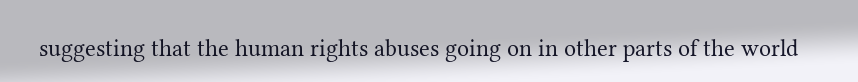suggesting that the human rights abuses going on in other parts of the world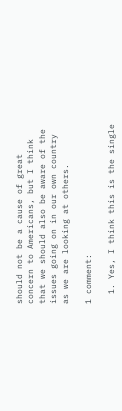should not be a cause of great concern to Americans, but I think that we should also be aware of the issues going on in our own country as we are looking at others.

1 comment:

  1. Yes, I think this is the single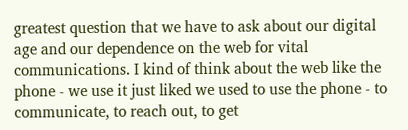greatest question that we have to ask about our digital age and our dependence on the web for vital communications. I kind of think about the web like the phone - we use it just liked we used to use the phone - to communicate, to reach out, to get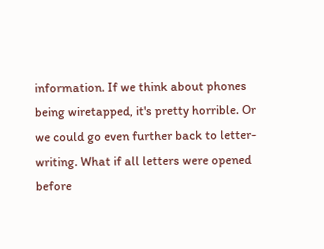information. If we think about phones being wiretapped, it's pretty horrible. Or we could go even further back to letter-writing. What if all letters were opened before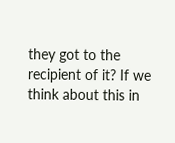they got to the recipient of it? If we think about this in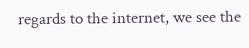regards to the internet, we see the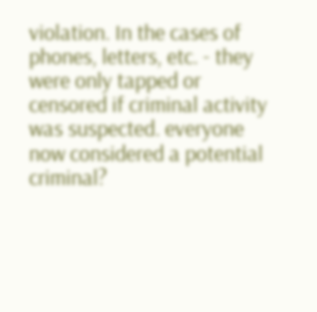violation. In the cases of phones, letters, etc. - they were only tapped or censored if criminal activity was suspected. everyone now considered a potential criminal?